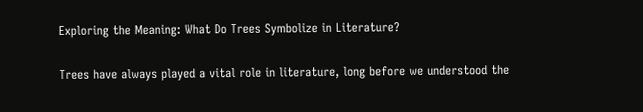Exploring the Meaning: What Do Trees Symbolize in Literature?

Trees have always played a vital role in literature, long before we understood the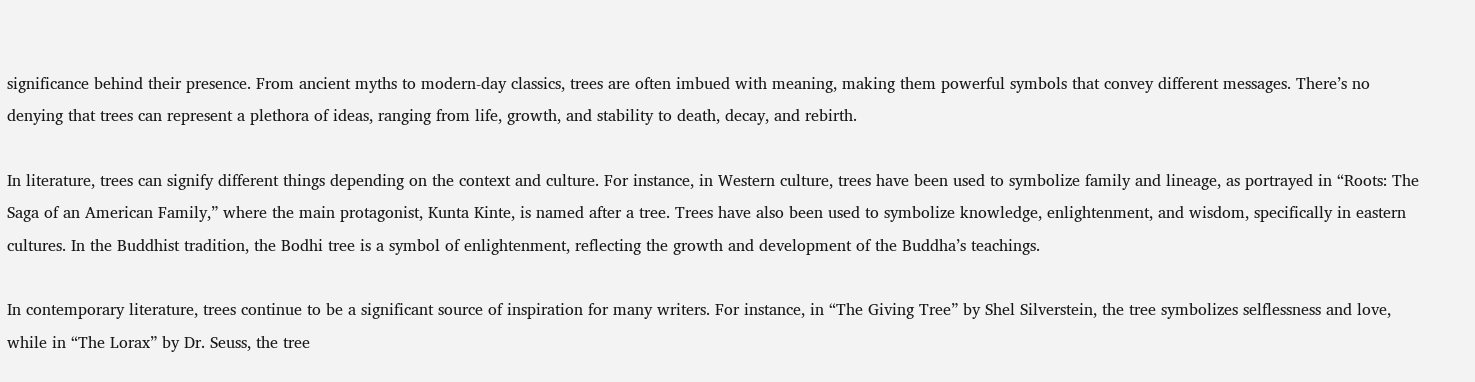significance behind their presence. From ancient myths to modern-day classics, trees are often imbued with meaning, making them powerful symbols that convey different messages. There’s no denying that trees can represent a plethora of ideas, ranging from life, growth, and stability to death, decay, and rebirth.

In literature, trees can signify different things depending on the context and culture. For instance, in Western culture, trees have been used to symbolize family and lineage, as portrayed in “Roots: The Saga of an American Family,” where the main protagonist, Kunta Kinte, is named after a tree. Trees have also been used to symbolize knowledge, enlightenment, and wisdom, specifically in eastern cultures. In the Buddhist tradition, the Bodhi tree is a symbol of enlightenment, reflecting the growth and development of the Buddha’s teachings.

In contemporary literature, trees continue to be a significant source of inspiration for many writers. For instance, in “The Giving Tree” by Shel Silverstein, the tree symbolizes selflessness and love, while in “The Lorax” by Dr. Seuss, the tree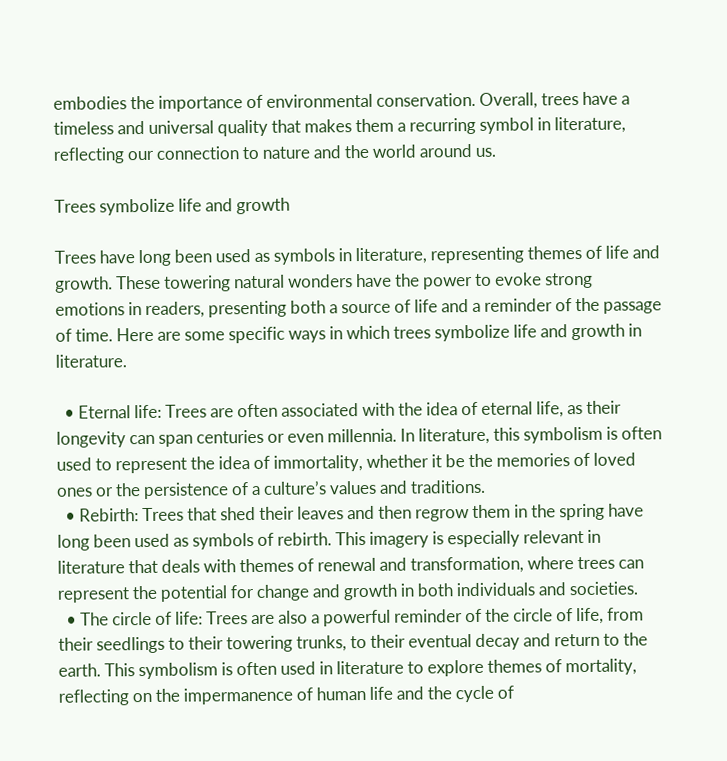embodies the importance of environmental conservation. Overall, trees have a timeless and universal quality that makes them a recurring symbol in literature, reflecting our connection to nature and the world around us.

Trees symbolize life and growth

Trees have long been used as symbols in literature, representing themes of life and growth. These towering natural wonders have the power to evoke strong emotions in readers, presenting both a source of life and a reminder of the passage of time. Here are some specific ways in which trees symbolize life and growth in literature.

  • Eternal life: Trees are often associated with the idea of eternal life, as their longevity can span centuries or even millennia. In literature, this symbolism is often used to represent the idea of immortality, whether it be the memories of loved ones or the persistence of a culture’s values and traditions.
  • Rebirth: Trees that shed their leaves and then regrow them in the spring have long been used as symbols of rebirth. This imagery is especially relevant in literature that deals with themes of renewal and transformation, where trees can represent the potential for change and growth in both individuals and societies.
  • The circle of life: Trees are also a powerful reminder of the circle of life, from their seedlings to their towering trunks, to their eventual decay and return to the earth. This symbolism is often used in literature to explore themes of mortality, reflecting on the impermanence of human life and the cycle of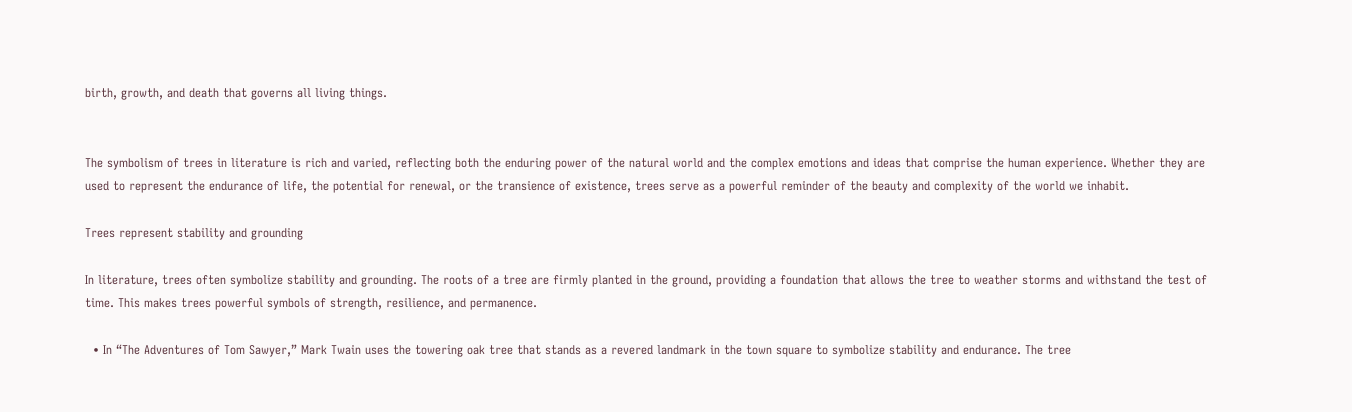birth, growth, and death that governs all living things.


The symbolism of trees in literature is rich and varied, reflecting both the enduring power of the natural world and the complex emotions and ideas that comprise the human experience. Whether they are used to represent the endurance of life, the potential for renewal, or the transience of existence, trees serve as a powerful reminder of the beauty and complexity of the world we inhabit.

Trees represent stability and grounding

In literature, trees often symbolize stability and grounding. The roots of a tree are firmly planted in the ground, providing a foundation that allows the tree to weather storms and withstand the test of time. This makes trees powerful symbols of strength, resilience, and permanence.

  • In “The Adventures of Tom Sawyer,” Mark Twain uses the towering oak tree that stands as a revered landmark in the town square to symbolize stability and endurance. The tree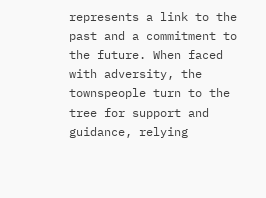represents a link to the past and a commitment to the future. When faced with adversity, the townspeople turn to the tree for support and guidance, relying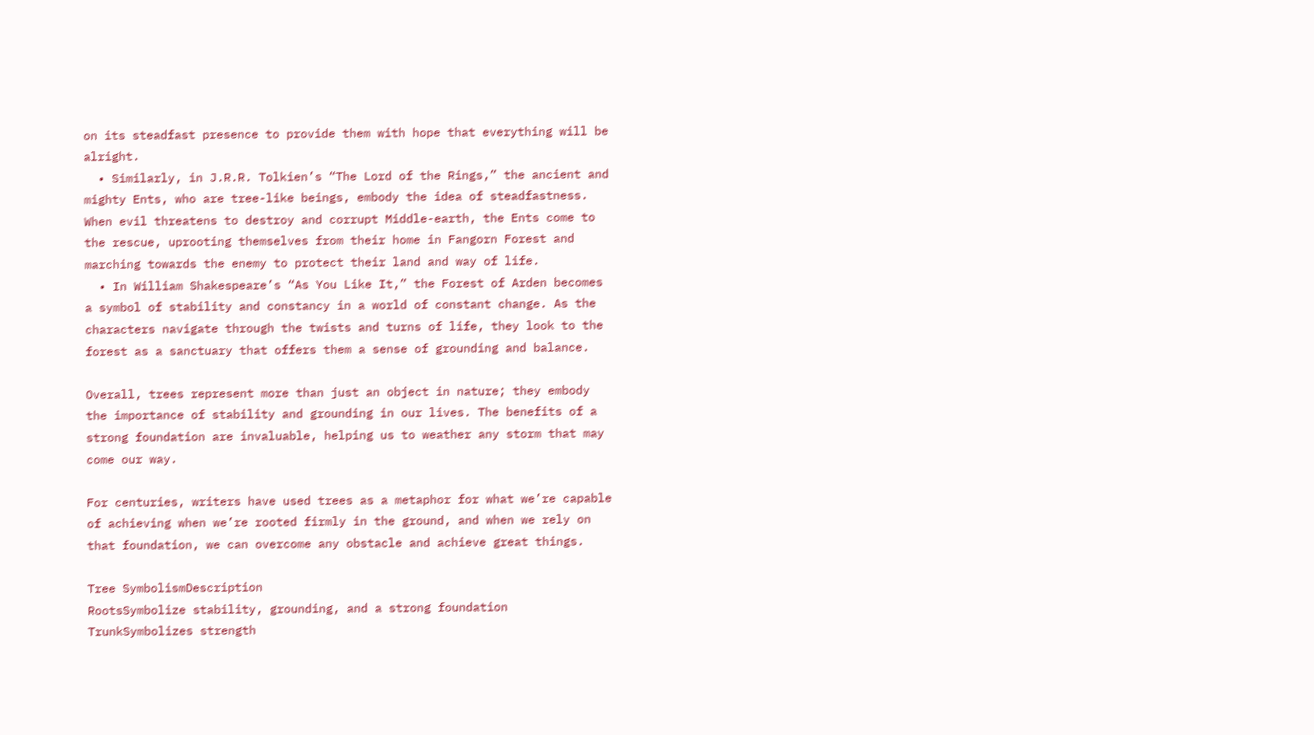on its steadfast presence to provide them with hope that everything will be alright.
  • Similarly, in J.R.R. Tolkien’s “The Lord of the Rings,” the ancient and mighty Ents, who are tree-like beings, embody the idea of steadfastness. When evil threatens to destroy and corrupt Middle-earth, the Ents come to the rescue, uprooting themselves from their home in Fangorn Forest and marching towards the enemy to protect their land and way of life.
  • In William Shakespeare’s “As You Like It,” the Forest of Arden becomes a symbol of stability and constancy in a world of constant change. As the characters navigate through the twists and turns of life, they look to the forest as a sanctuary that offers them a sense of grounding and balance.

Overall, trees represent more than just an object in nature; they embody the importance of stability and grounding in our lives. The benefits of a strong foundation are invaluable, helping us to weather any storm that may come our way.

For centuries, writers have used trees as a metaphor for what we’re capable of achieving when we’re rooted firmly in the ground, and when we rely on that foundation, we can overcome any obstacle and achieve great things.

Tree SymbolismDescription
RootsSymbolize stability, grounding, and a strong foundation
TrunkSymbolizes strength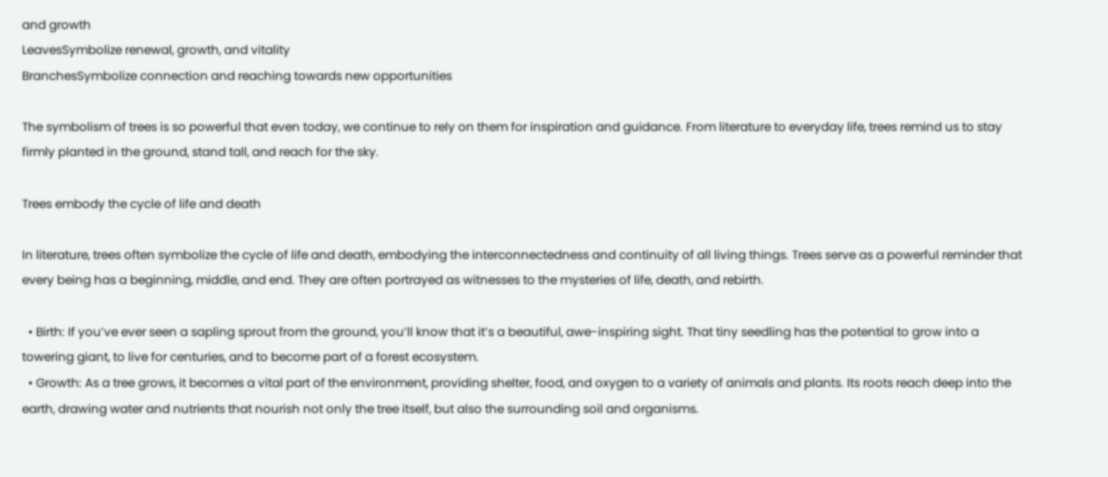and growth
LeavesSymbolize renewal, growth, and vitality
BranchesSymbolize connection and reaching towards new opportunities

The symbolism of trees is so powerful that even today, we continue to rely on them for inspiration and guidance. From literature to everyday life, trees remind us to stay firmly planted in the ground, stand tall, and reach for the sky.

Trees embody the cycle of life and death

In literature, trees often symbolize the cycle of life and death, embodying the interconnectedness and continuity of all living things. Trees serve as a powerful reminder that every being has a beginning, middle, and end. They are often portrayed as witnesses to the mysteries of life, death, and rebirth.

  • Birth: If you’ve ever seen a sapling sprout from the ground, you’ll know that it’s a beautiful, awe-inspiring sight. That tiny seedling has the potential to grow into a towering giant, to live for centuries, and to become part of a forest ecosystem.
  • Growth: As a tree grows, it becomes a vital part of the environment, providing shelter, food, and oxygen to a variety of animals and plants. Its roots reach deep into the earth, drawing water and nutrients that nourish not only the tree itself, but also the surrounding soil and organisms.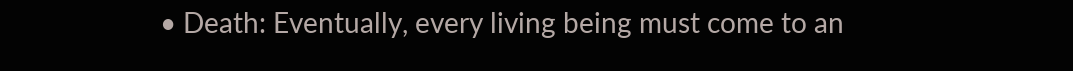• Death: Eventually, every living being must come to an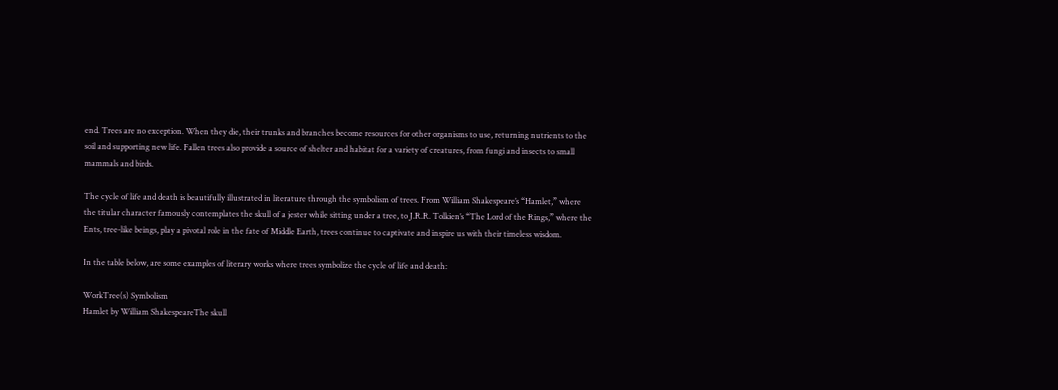end. Trees are no exception. When they die, their trunks and branches become resources for other organisms to use, returning nutrients to the soil and supporting new life. Fallen trees also provide a source of shelter and habitat for a variety of creatures, from fungi and insects to small mammals and birds.

The cycle of life and death is beautifully illustrated in literature through the symbolism of trees. From William Shakespeare’s “Hamlet,” where the titular character famously contemplates the skull of a jester while sitting under a tree, to J.R.R. Tolkien’s “The Lord of the Rings,” where the Ents, tree-like beings, play a pivotal role in the fate of Middle Earth, trees continue to captivate and inspire us with their timeless wisdom.

In the table below, are some examples of literary works where trees symbolize the cycle of life and death:

WorkTree(s) Symbolism
Hamlet by William ShakespeareThe skull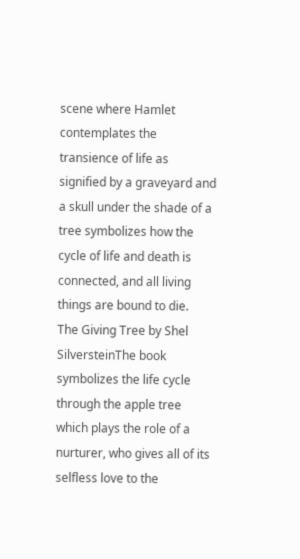scene where Hamlet contemplates the transience of life as signified by a graveyard and a skull under the shade of a tree symbolizes how the cycle of life and death is connected, and all living things are bound to die.
The Giving Tree by Shel SilversteinThe book symbolizes the life cycle through the apple tree which plays the role of a nurturer, who gives all of its selfless love to the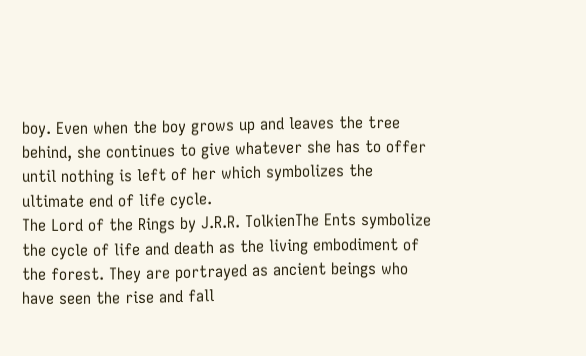boy. Even when the boy grows up and leaves the tree behind, she continues to give whatever she has to offer until nothing is left of her which symbolizes the ultimate end of life cycle.
The Lord of the Rings by J.R.R. TolkienThe Ents symbolize the cycle of life and death as the living embodiment of the forest. They are portrayed as ancient beings who have seen the rise and fall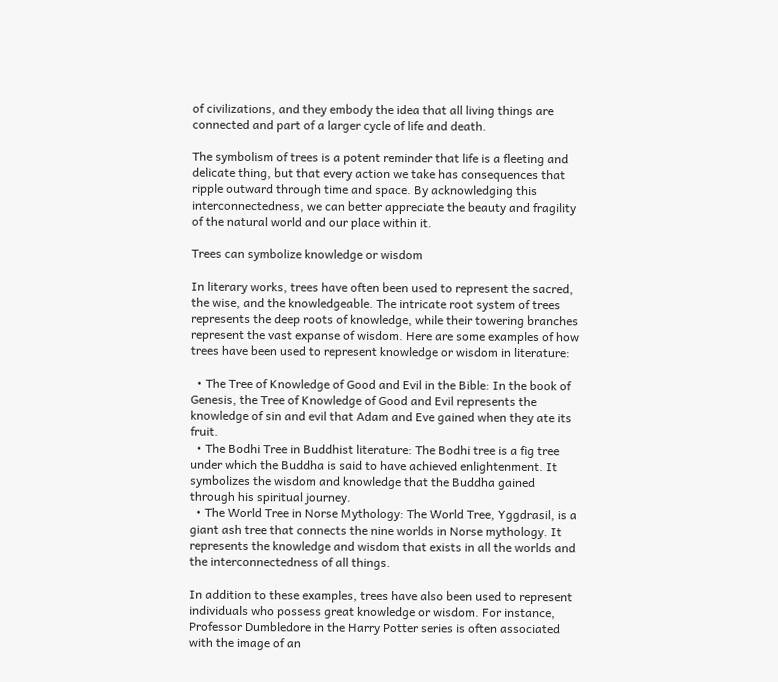of civilizations, and they embody the idea that all living things are connected and part of a larger cycle of life and death.

The symbolism of trees is a potent reminder that life is a fleeting and delicate thing, but that every action we take has consequences that ripple outward through time and space. By acknowledging this interconnectedness, we can better appreciate the beauty and fragility of the natural world and our place within it.

Trees can symbolize knowledge or wisdom

In literary works, trees have often been used to represent the sacred, the wise, and the knowledgeable. The intricate root system of trees represents the deep roots of knowledge, while their towering branches represent the vast expanse of wisdom. Here are some examples of how trees have been used to represent knowledge or wisdom in literature:

  • The Tree of Knowledge of Good and Evil in the Bible: In the book of Genesis, the Tree of Knowledge of Good and Evil represents the knowledge of sin and evil that Adam and Eve gained when they ate its fruit.
  • The Bodhi Tree in Buddhist literature: The Bodhi tree is a fig tree under which the Buddha is said to have achieved enlightenment. It symbolizes the wisdom and knowledge that the Buddha gained through his spiritual journey.
  • The World Tree in Norse Mythology: The World Tree, Yggdrasil, is a giant ash tree that connects the nine worlds in Norse mythology. It represents the knowledge and wisdom that exists in all the worlds and the interconnectedness of all things.

In addition to these examples, trees have also been used to represent individuals who possess great knowledge or wisdom. For instance, Professor Dumbledore in the Harry Potter series is often associated with the image of an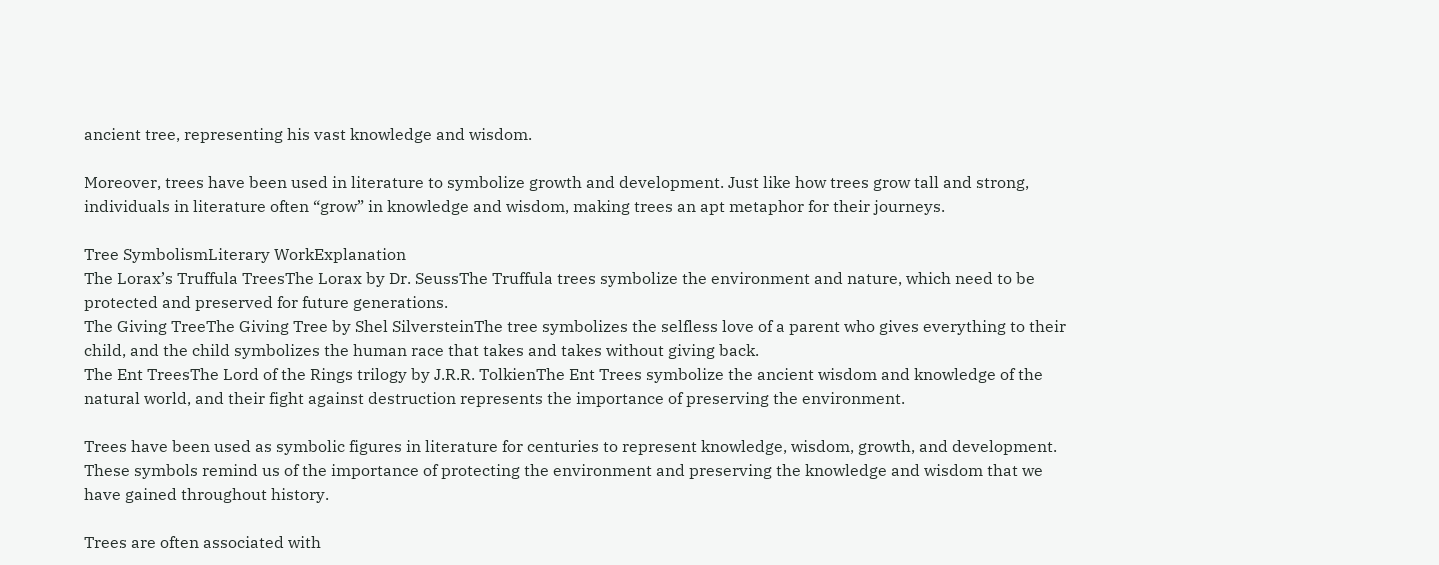ancient tree, representing his vast knowledge and wisdom.

Moreover, trees have been used in literature to symbolize growth and development. Just like how trees grow tall and strong, individuals in literature often “grow” in knowledge and wisdom, making trees an apt metaphor for their journeys.

Tree SymbolismLiterary WorkExplanation
The Lorax’s Truffula TreesThe Lorax by Dr. SeussThe Truffula trees symbolize the environment and nature, which need to be protected and preserved for future generations.
The Giving TreeThe Giving Tree by Shel SilversteinThe tree symbolizes the selfless love of a parent who gives everything to their child, and the child symbolizes the human race that takes and takes without giving back.
The Ent TreesThe Lord of the Rings trilogy by J.R.R. TolkienThe Ent Trees symbolize the ancient wisdom and knowledge of the natural world, and their fight against destruction represents the importance of preserving the environment.

Trees have been used as symbolic figures in literature for centuries to represent knowledge, wisdom, growth, and development. These symbols remind us of the importance of protecting the environment and preserving the knowledge and wisdom that we have gained throughout history.

Trees are often associated with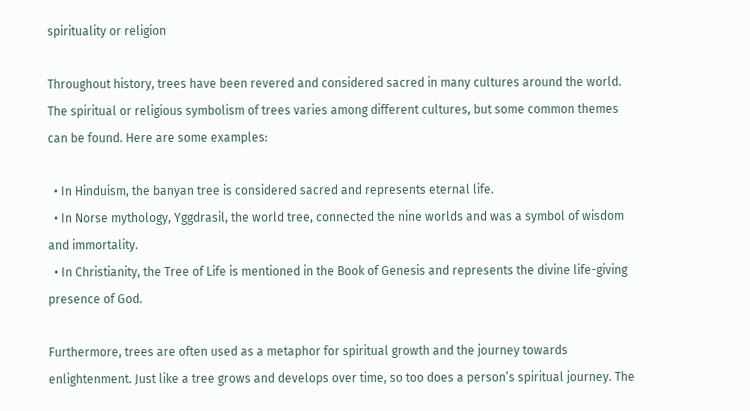spirituality or religion

Throughout history, trees have been revered and considered sacred in many cultures around the world. The spiritual or religious symbolism of trees varies among different cultures, but some common themes can be found. Here are some examples:

  • In Hinduism, the banyan tree is considered sacred and represents eternal life.
  • In Norse mythology, Yggdrasil, the world tree, connected the nine worlds and was a symbol of wisdom and immortality.
  • In Christianity, the Tree of Life is mentioned in the Book of Genesis and represents the divine life-giving presence of God.

Furthermore, trees are often used as a metaphor for spiritual growth and the journey towards enlightenment. Just like a tree grows and develops over time, so too does a person’s spiritual journey. The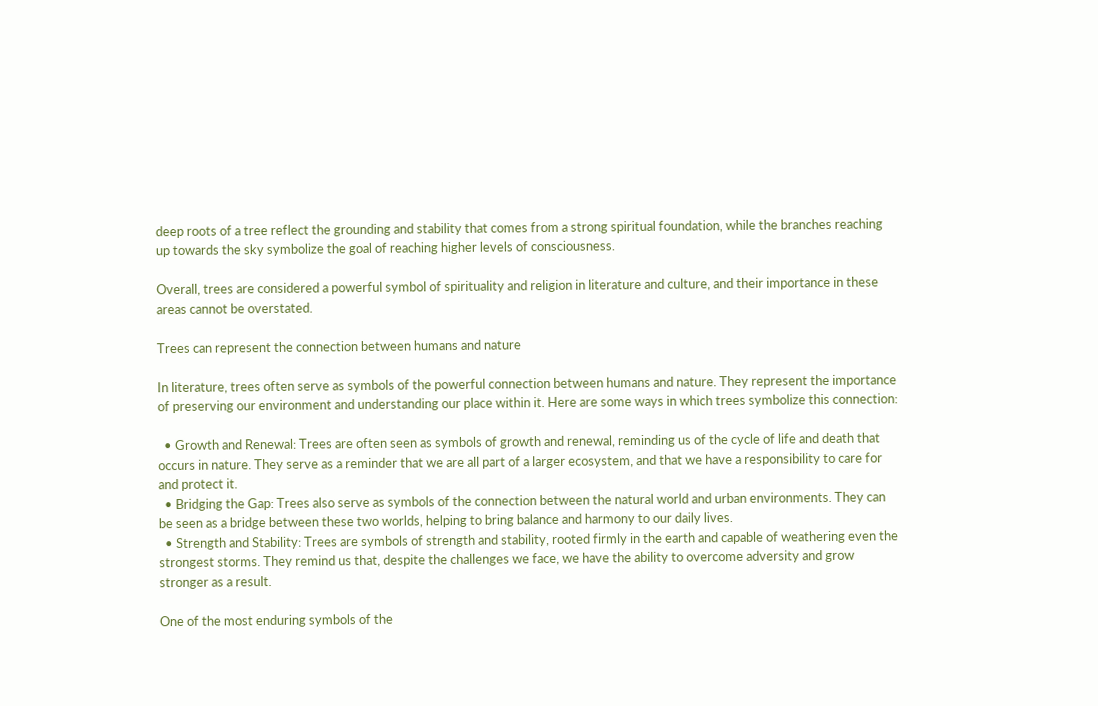deep roots of a tree reflect the grounding and stability that comes from a strong spiritual foundation, while the branches reaching up towards the sky symbolize the goal of reaching higher levels of consciousness.

Overall, trees are considered a powerful symbol of spirituality and religion in literature and culture, and their importance in these areas cannot be overstated.

Trees can represent the connection between humans and nature

In literature, trees often serve as symbols of the powerful connection between humans and nature. They represent the importance of preserving our environment and understanding our place within it. Here are some ways in which trees symbolize this connection:

  • Growth and Renewal: Trees are often seen as symbols of growth and renewal, reminding us of the cycle of life and death that occurs in nature. They serve as a reminder that we are all part of a larger ecosystem, and that we have a responsibility to care for and protect it.
  • Bridging the Gap: Trees also serve as symbols of the connection between the natural world and urban environments. They can be seen as a bridge between these two worlds, helping to bring balance and harmony to our daily lives.
  • Strength and Stability: Trees are symbols of strength and stability, rooted firmly in the earth and capable of weathering even the strongest storms. They remind us that, despite the challenges we face, we have the ability to overcome adversity and grow stronger as a result.

One of the most enduring symbols of the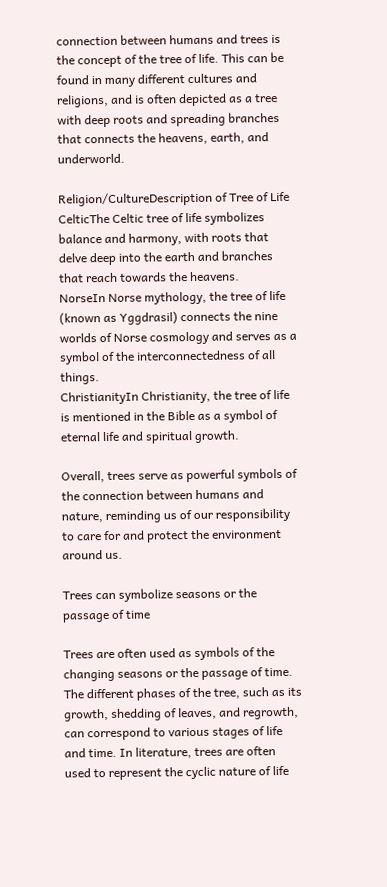connection between humans and trees is the concept of the tree of life. This can be found in many different cultures and religions, and is often depicted as a tree with deep roots and spreading branches that connects the heavens, earth, and underworld.

Religion/CultureDescription of Tree of Life
CelticThe Celtic tree of life symbolizes balance and harmony, with roots that delve deep into the earth and branches that reach towards the heavens.
NorseIn Norse mythology, the tree of life (known as Yggdrasil) connects the nine worlds of Norse cosmology and serves as a symbol of the interconnectedness of all things.
ChristianityIn Christianity, the tree of life is mentioned in the Bible as a symbol of eternal life and spiritual growth.

Overall, trees serve as powerful symbols of the connection between humans and nature, reminding us of our responsibility to care for and protect the environment around us.

Trees can symbolize seasons or the passage of time

Trees are often used as symbols of the changing seasons or the passage of time. The different phases of the tree, such as its growth, shedding of leaves, and regrowth, can correspond to various stages of life and time. In literature, trees are often used to represent the cyclic nature of life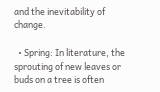and the inevitability of change.

  • Spring: In literature, the sprouting of new leaves or buds on a tree is often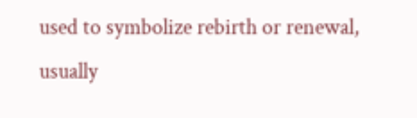used to symbolize rebirth or renewal, usually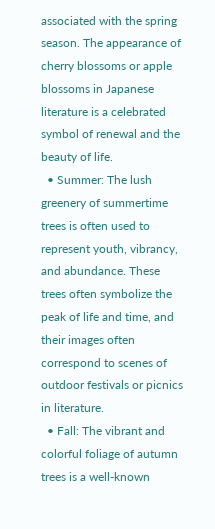associated with the spring season. The appearance of cherry blossoms or apple blossoms in Japanese literature is a celebrated symbol of renewal and the beauty of life.
  • Summer: The lush greenery of summertime trees is often used to represent youth, vibrancy, and abundance. These trees often symbolize the peak of life and time, and their images often correspond to scenes of outdoor festivals or picnics in literature.
  • Fall: The vibrant and colorful foliage of autumn trees is a well-known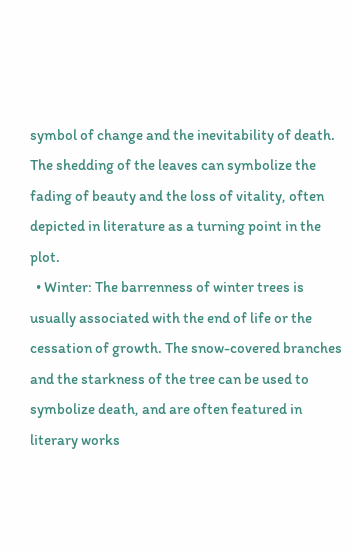symbol of change and the inevitability of death. The shedding of the leaves can symbolize the fading of beauty and the loss of vitality, often depicted in literature as a turning point in the plot.
  • Winter: The barrenness of winter trees is usually associated with the end of life or the cessation of growth. The snow-covered branches and the starkness of the tree can be used to symbolize death, and are often featured in literary works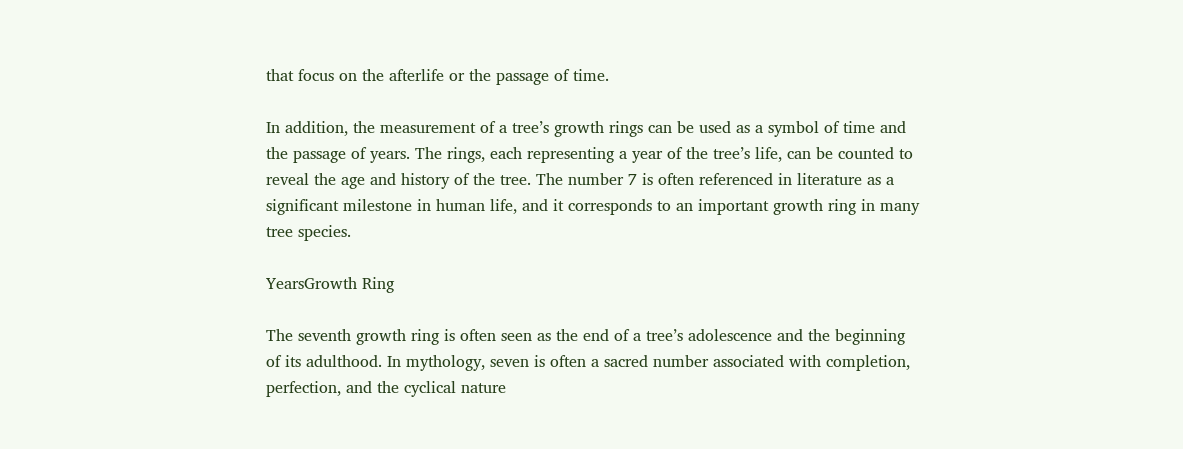that focus on the afterlife or the passage of time.

In addition, the measurement of a tree’s growth rings can be used as a symbol of time and the passage of years. The rings, each representing a year of the tree’s life, can be counted to reveal the age and history of the tree. The number 7 is often referenced in literature as a significant milestone in human life, and it corresponds to an important growth ring in many tree species.

YearsGrowth Ring

The seventh growth ring is often seen as the end of a tree’s adolescence and the beginning of its adulthood. In mythology, seven is often a sacred number associated with completion, perfection, and the cyclical nature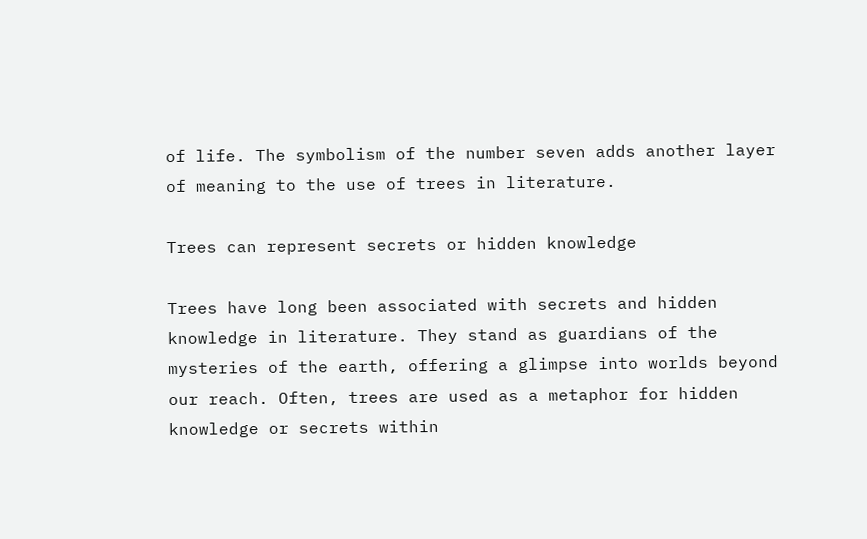of life. The symbolism of the number seven adds another layer of meaning to the use of trees in literature.

Trees can represent secrets or hidden knowledge

Trees have long been associated with secrets and hidden knowledge in literature. They stand as guardians of the mysteries of the earth, offering a glimpse into worlds beyond our reach. Often, trees are used as a metaphor for hidden knowledge or secrets within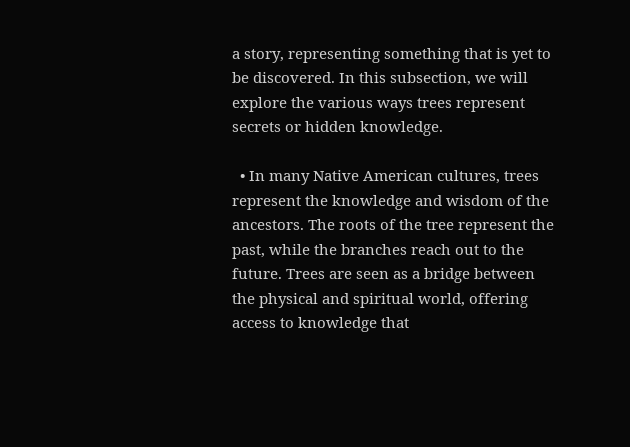a story, representing something that is yet to be discovered. In this subsection, we will explore the various ways trees represent secrets or hidden knowledge.

  • In many Native American cultures, trees represent the knowledge and wisdom of the ancestors. The roots of the tree represent the past, while the branches reach out to the future. Trees are seen as a bridge between the physical and spiritual world, offering access to knowledge that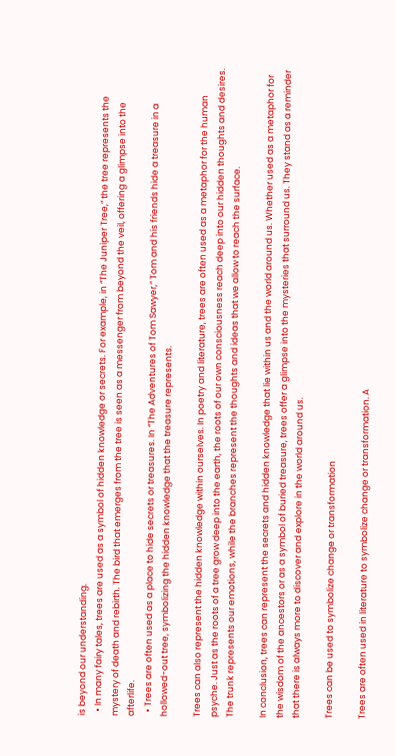is beyond our understanding.
  • In many fairy tales, trees are used as a symbol of hidden knowledge or secrets. For example, in “The Juniper Tree,” the tree represents the mystery of death and rebirth. The bird that emerges from the tree is seen as a messenger from beyond the veil, offering a glimpse into the afterlife.
  • Trees are often used as a place to hide secrets or treasures. In “The Adventures of Tom Sawyer,” Tom and his friends hide a treasure in a hollowed-out tree, symbolizing the hidden knowledge that the treasure represents.

Trees can also represent the hidden knowledge within ourselves. In poetry and literature, trees are often used as a metaphor for the human psyche. Just as the roots of a tree grow deep into the earth, the roots of our own consciousness reach deep into our hidden thoughts and desires. The trunk represents our emotions, while the branches represent the thoughts and ideas that we allow to reach the surface.

In conclusion, trees can represent the secrets and hidden knowledge that lie within us and the world around us. Whether used as a metaphor for the wisdom of the ancestors or as a symbol of buried treasure, trees offer a glimpse into the mysteries that surround us. They stand as a reminder that there is always more to discover and explore in the world around us.

Trees can be used to symbolize change or transformation

Trees are often used in literature to symbolize change or transformation. A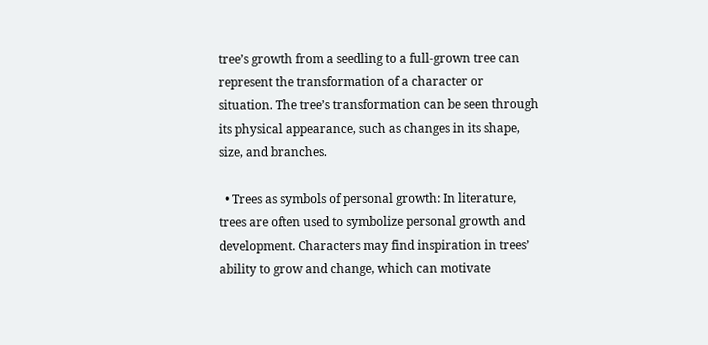tree’s growth from a seedling to a full-grown tree can represent the transformation of a character or situation. The tree’s transformation can be seen through its physical appearance, such as changes in its shape, size, and branches.

  • Trees as symbols of personal growth: In literature, trees are often used to symbolize personal growth and development. Characters may find inspiration in trees’ ability to grow and change, which can motivate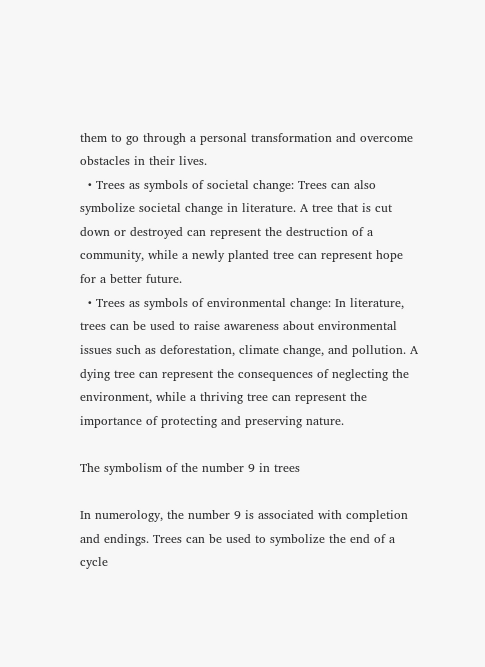them to go through a personal transformation and overcome obstacles in their lives.
  • Trees as symbols of societal change: Trees can also symbolize societal change in literature. A tree that is cut down or destroyed can represent the destruction of a community, while a newly planted tree can represent hope for a better future.
  • Trees as symbols of environmental change: In literature, trees can be used to raise awareness about environmental issues such as deforestation, climate change, and pollution. A dying tree can represent the consequences of neglecting the environment, while a thriving tree can represent the importance of protecting and preserving nature.

The symbolism of the number 9 in trees

In numerology, the number 9 is associated with completion and endings. Trees can be used to symbolize the end of a cycle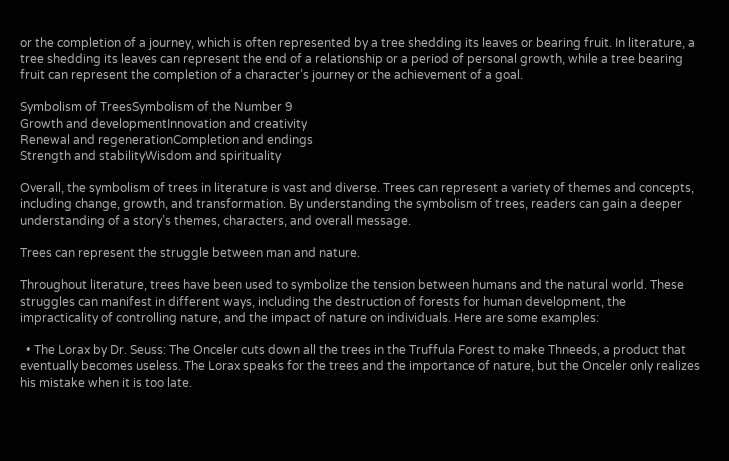or the completion of a journey, which is often represented by a tree shedding its leaves or bearing fruit. In literature, a tree shedding its leaves can represent the end of a relationship or a period of personal growth, while a tree bearing fruit can represent the completion of a character’s journey or the achievement of a goal.

Symbolism of TreesSymbolism of the Number 9
Growth and developmentInnovation and creativity
Renewal and regenerationCompletion and endings
Strength and stabilityWisdom and spirituality

Overall, the symbolism of trees in literature is vast and diverse. Trees can represent a variety of themes and concepts, including change, growth, and transformation. By understanding the symbolism of trees, readers can gain a deeper understanding of a story’s themes, characters, and overall message.

Trees can represent the struggle between man and nature.

Throughout literature, trees have been used to symbolize the tension between humans and the natural world. These struggles can manifest in different ways, including the destruction of forests for human development, the impracticality of controlling nature, and the impact of nature on individuals. Here are some examples:

  • The Lorax by Dr. Seuss: The Onceler cuts down all the trees in the Truffula Forest to make Thneeds, a product that eventually becomes useless. The Lorax speaks for the trees and the importance of nature, but the Onceler only realizes his mistake when it is too late.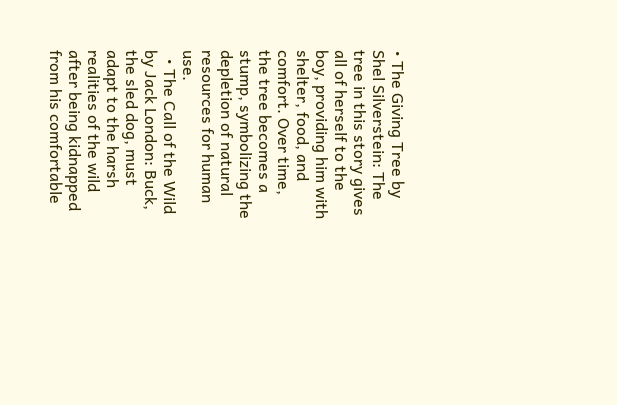• The Giving Tree by Shel Silverstein: The tree in this story gives all of herself to the boy, providing him with shelter, food, and comfort. Over time, the tree becomes a stump, symbolizing the depletion of natural resources for human use.
  • The Call of the Wild by Jack London: Buck, the sled dog, must adapt to the harsh realities of the wild after being kidnapped from his comfortable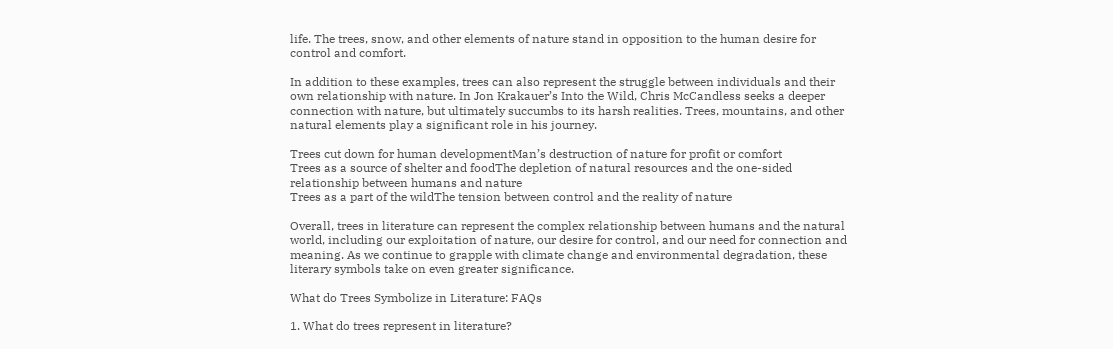life. The trees, snow, and other elements of nature stand in opposition to the human desire for control and comfort.

In addition to these examples, trees can also represent the struggle between individuals and their own relationship with nature. In Jon Krakauer’s Into the Wild, Chris McCandless seeks a deeper connection with nature, but ultimately succumbs to its harsh realities. Trees, mountains, and other natural elements play a significant role in his journey.

Trees cut down for human developmentMan’s destruction of nature for profit or comfort
Trees as a source of shelter and foodThe depletion of natural resources and the one-sided relationship between humans and nature
Trees as a part of the wildThe tension between control and the reality of nature

Overall, trees in literature can represent the complex relationship between humans and the natural world, including our exploitation of nature, our desire for control, and our need for connection and meaning. As we continue to grapple with climate change and environmental degradation, these literary symbols take on even greater significance.

What do Trees Symbolize in Literature: FAQs

1. What do trees represent in literature?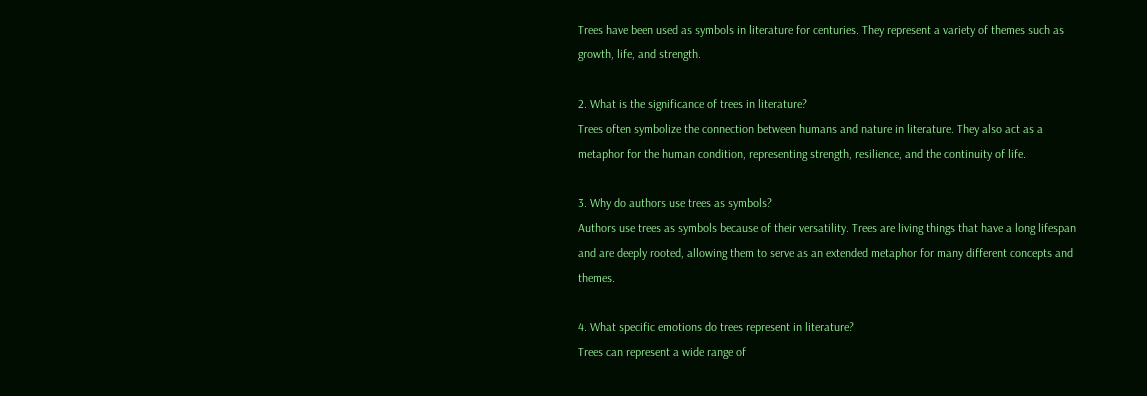Trees have been used as symbols in literature for centuries. They represent a variety of themes such as growth, life, and strength.

2. What is the significance of trees in literature?
Trees often symbolize the connection between humans and nature in literature. They also act as a metaphor for the human condition, representing strength, resilience, and the continuity of life.

3. Why do authors use trees as symbols?
Authors use trees as symbols because of their versatility. Trees are living things that have a long lifespan and are deeply rooted, allowing them to serve as an extended metaphor for many different concepts and themes.

4. What specific emotions do trees represent in literature?
Trees can represent a wide range of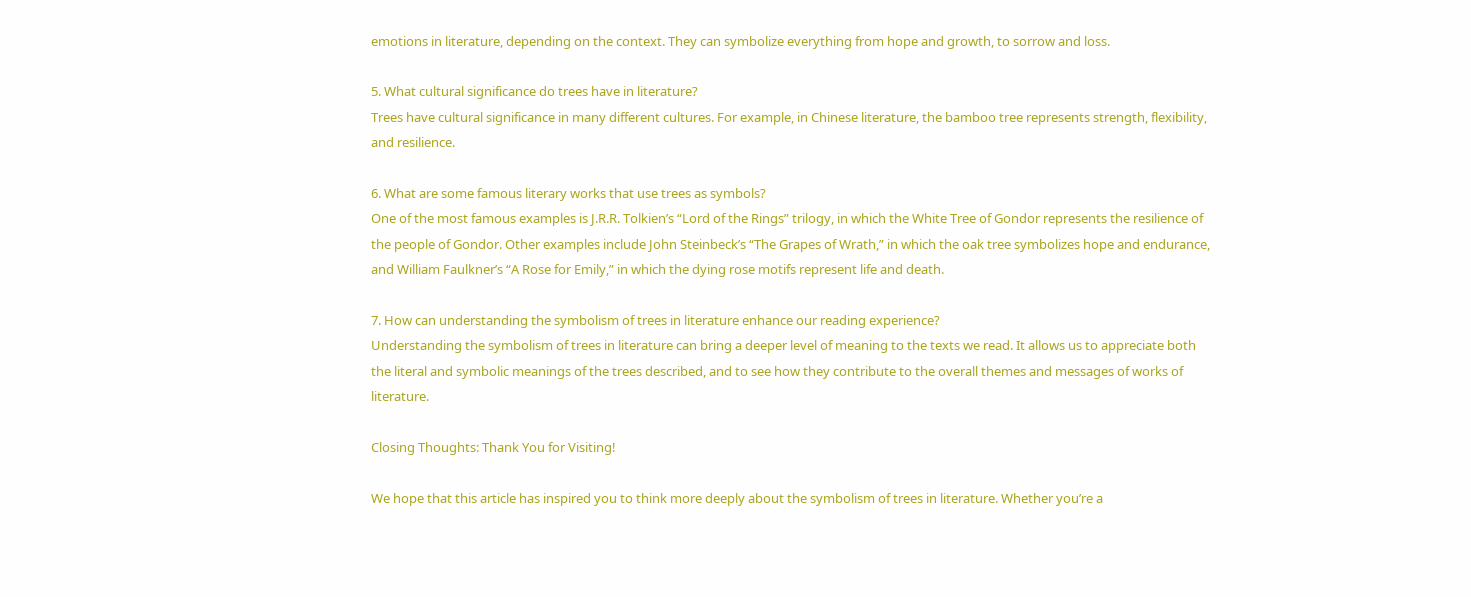emotions in literature, depending on the context. They can symbolize everything from hope and growth, to sorrow and loss.

5. What cultural significance do trees have in literature?
Trees have cultural significance in many different cultures. For example, in Chinese literature, the bamboo tree represents strength, flexibility, and resilience.

6. What are some famous literary works that use trees as symbols?
One of the most famous examples is J.R.R. Tolkien’s “Lord of the Rings” trilogy, in which the White Tree of Gondor represents the resilience of the people of Gondor. Other examples include John Steinbeck’s “The Grapes of Wrath,” in which the oak tree symbolizes hope and endurance, and William Faulkner’s “A Rose for Emily,” in which the dying rose motifs represent life and death.

7. How can understanding the symbolism of trees in literature enhance our reading experience?
Understanding the symbolism of trees in literature can bring a deeper level of meaning to the texts we read. It allows us to appreciate both the literal and symbolic meanings of the trees described, and to see how they contribute to the overall themes and messages of works of literature.

Closing Thoughts: Thank You for Visiting!

We hope that this article has inspired you to think more deeply about the symbolism of trees in literature. Whether you’re a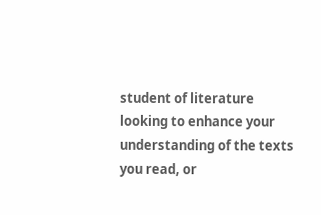student of literature looking to enhance your understanding of the texts you read, or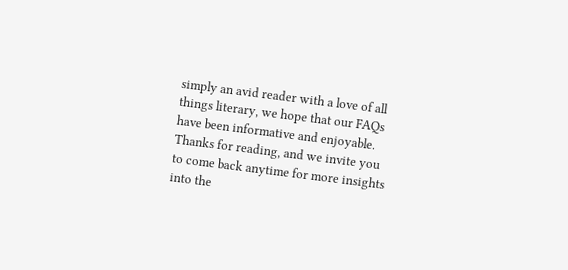simply an avid reader with a love of all things literary, we hope that our FAQs have been informative and enjoyable. Thanks for reading, and we invite you to come back anytime for more insights into the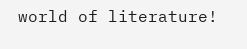world of literature!